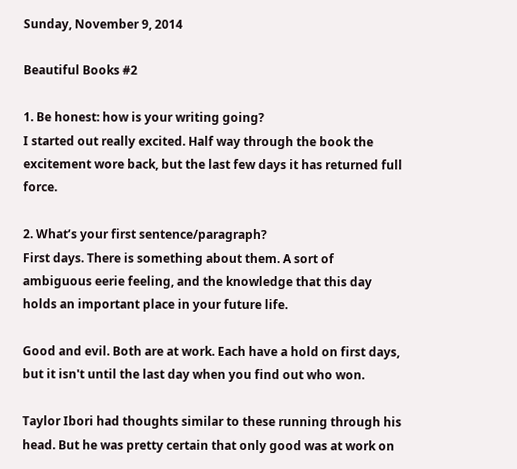Sunday, November 9, 2014

Beautiful Books #2

1. Be honest: how is your writing going?
I started out really excited. Half way through the book the excitement wore back, but the last few days it has returned full force.

2. What’s your first sentence/paragraph?
First days. There is something about them. A sort of ambiguous eerie feeling, and the knowledge that this day holds an important place in your future life.

Good and evil. Both are at work. Each have a hold on first days, but it isn't until the last day when you find out who won.

Taylor Ibori had thoughts similar to these running through his head. But he was pretty certain that only good was at work on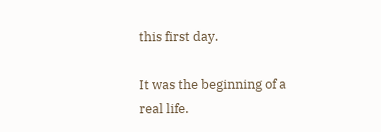this first day.

It was the beginning of a real life.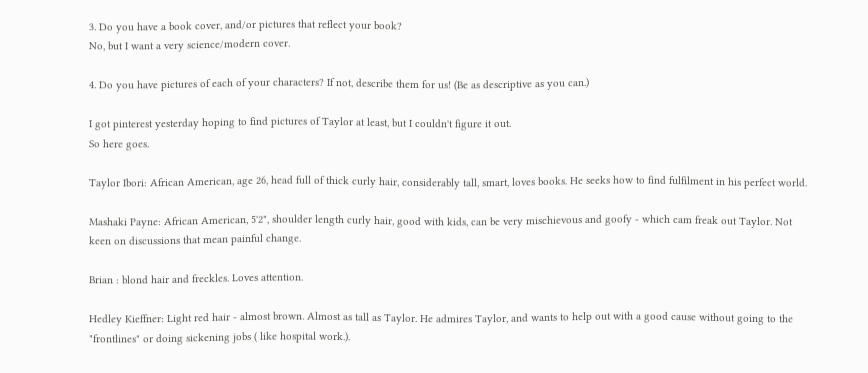3. Do you have a book cover, and/or pictures that reflect your book?
No, but I want a very science/modern cover.

4. Do you have pictures of each of your characters? If not, describe them for us! (Be as descriptive as you can.)

I got pinterest yesterday hoping to find pictures of Taylor at least, but I couldn't figure it out.
So here goes.

Taylor Ibori: African American, age 26, head full of thick curly hair, considerably tall, smart, loves books. He seeks how to find fulfilment in his perfect world.

Mashaki Payne: African American, 5'2", shoulder length curly hair, good with kids, can be very mischievous and goofy - which cam freak out Taylor. Not keen on discussions that mean painful change.

Brian : blond hair and freckles. Loves attention.

Hedley Kieffner: Light red hair - almost brown. Almost as tall as Taylor. He admires Taylor, and wants to help out with a good cause without going to the "frontlines" or doing sickening jobs ( like hospital work.).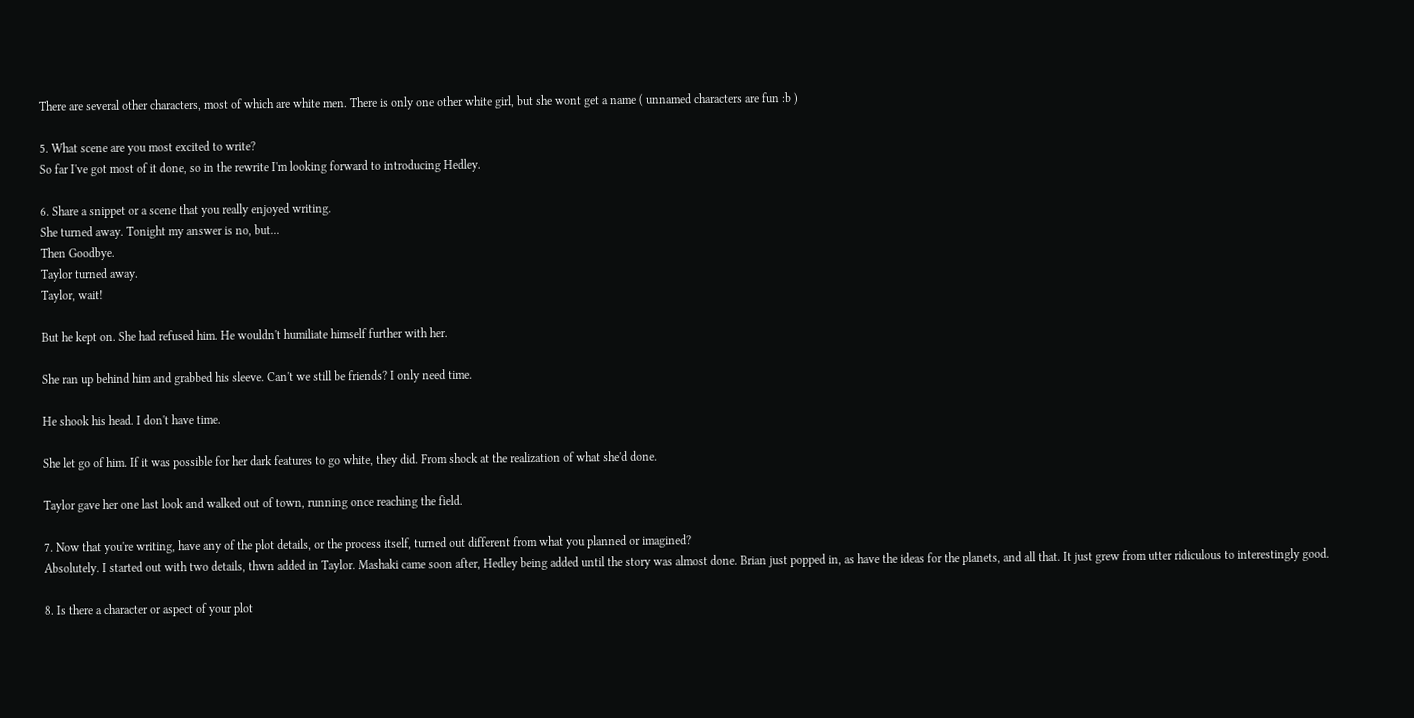There are several other characters, most of which are white men. There is only one other white girl, but she wont get a name ( unnamed characters are fun :b )

5. What scene are you most excited to write?
So far I've got most of it done, so in the rewrite I'm looking forward to introducing Hedley.

6. Share a snippet or a scene that you really enjoyed writing.
She turned away. Tonight my answer is no, but...
Then Goodbye.
Taylor turned away.
Taylor, wait!

But he kept on. She had refused him. He wouldn't humiliate himself further with her.

She ran up behind him and grabbed his sleeve. Can't we still be friends? I only need time.

He shook his head. I don't have time.

She let go of him. If it was possible for her dark features to go white, they did. From shock at the realization of what she'd done.

Taylor gave her one last look and walked out of town, running once reaching the field.

7. Now that you're writing, have any of the plot details, or the process itself, turned out different from what you planned or imagined?
Absolutely. I started out with two details, thwn added in Taylor. Mashaki came soon after, Hedley being added until the story was almost done. Brian just popped in, as have the ideas for the planets, and all that. It just grew from utter ridiculous to interestingly good.

8. Is there a character or aspect of your plot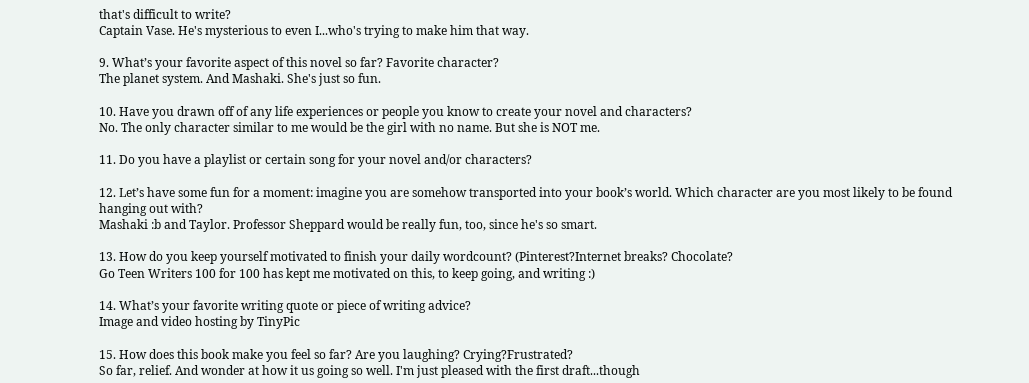that's difficult to write?
Captain Vase. He's mysterious to even I...who's trying to make him that way.

9. What’s your favorite aspect of this novel so far? Favorite character?
The planet system. And Mashaki. She's just so fun.

10. Have you drawn off of any life experiences or people you know to create your novel and characters?
No. The only character similar to me would be the girl with no name. But she is NOT me.

11. Do you have a playlist or certain song for your novel and/or characters?

12. Let’s have some fun for a moment: imagine you are somehow transported into your book’s world. Which character are you most likely to be found hanging out with?
Mashaki :b and Taylor. Professor Sheppard would be really fun, too, since he's so smart.

13. How do you keep yourself motivated to finish your daily wordcount? (Pinterest?Internet breaks? Chocolate?
Go Teen Writers 100 for 100 has kept me motivated on this, to keep going, and writing :)

14. What’s your favorite writing quote or piece of writing advice?
Image and video hosting by TinyPic

15. How does this book make you feel so far? Are you laughing? Crying?Frustrated?
So far, relief. And wonder at how it us going so well. I'm just pleased with the first draft...though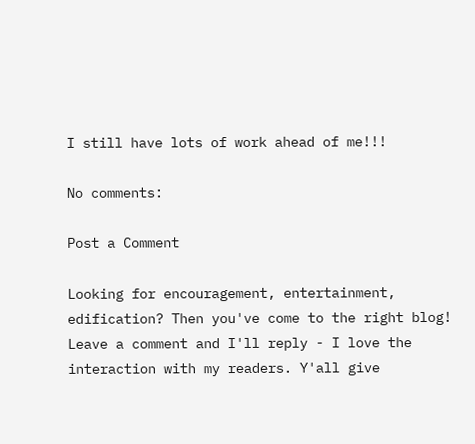I still have lots of work ahead of me!!!

No comments:

Post a Comment

Looking for encouragement, entertainment, edification? Then you've come to the right blog! Leave a comment and I'll reply - I love the interaction with my readers. Y'all give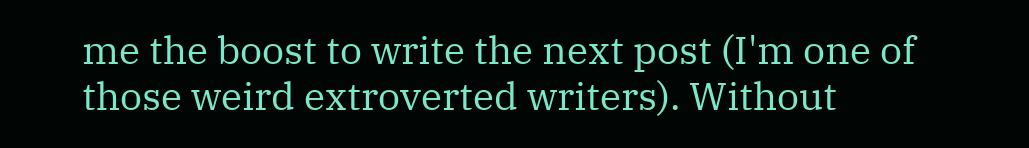me the boost to write the next post (I'm one of those weird extroverted writers). Without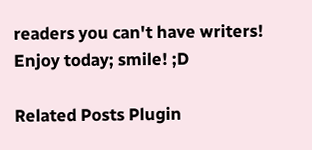readers you can't have writers! Enjoy today; smile! ;D

Related Posts Plugin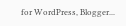for WordPress, Blogger...